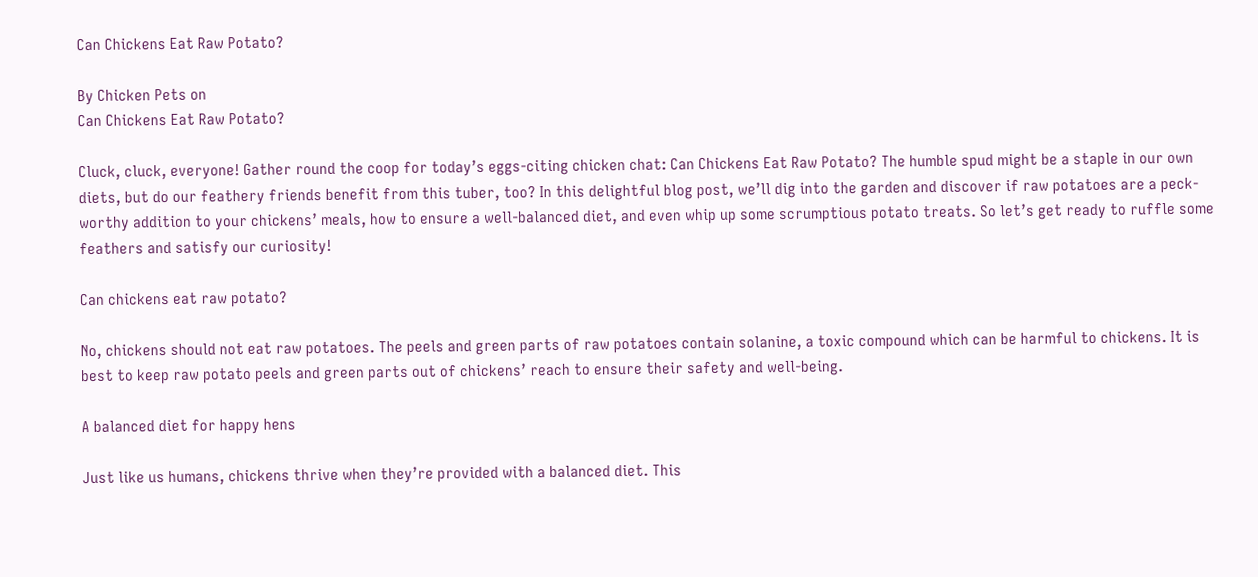Can Chickens Eat Raw Potato?

By Chicken Pets on
Can Chickens Eat Raw Potato?

Cluck, cluck, everyone! Gather round the coop for today’s eggs-citing chicken chat: Can Chickens Eat Raw Potato? The humble spud might be a staple in our own diets, but do our feathery friends benefit from this tuber, too? In this delightful blog post, we’ll dig into the garden and discover if raw potatoes are a peck-worthy addition to your chickens’ meals, how to ensure a well-balanced diet, and even whip up some scrumptious potato treats. So let’s get ready to ruffle some feathers and satisfy our curiosity!

Can chickens eat raw potato?

No, chickens should not eat raw potatoes. The peels and green parts of raw potatoes contain solanine, a toxic compound which can be harmful to chickens. It is best to keep raw potato peels and green parts out of chickens’ reach to ensure their safety and well-being.

A balanced diet for happy hens

Just like us humans, chickens thrive when they’re provided with a balanced diet. This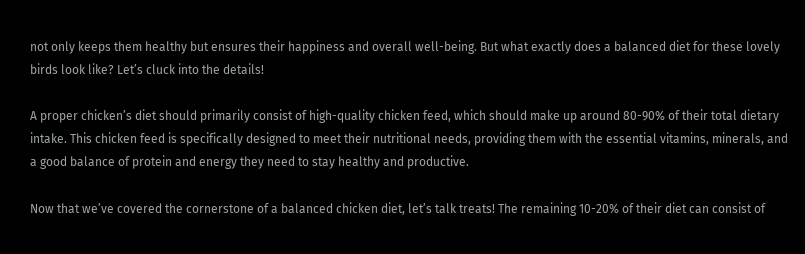not only keeps them healthy but ensures their happiness and overall well-being. But what exactly does a balanced diet for these lovely birds look like? Let’s cluck into the details!

A proper chicken’s diet should primarily consist of high-quality chicken feed, which should make up around 80-90% of their total dietary intake. This chicken feed is specifically designed to meet their nutritional needs, providing them with the essential vitamins, minerals, and a good balance of protein and energy they need to stay healthy and productive.

Now that we’ve covered the cornerstone of a balanced chicken diet, let’s talk treats! The remaining 10-20% of their diet can consist of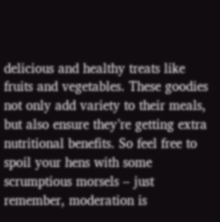delicious and healthy treats like fruits and vegetables. These goodies not only add variety to their meals, but also ensure they’re getting extra nutritional benefits. So feel free to spoil your hens with some scrumptious morsels – just remember, moderation is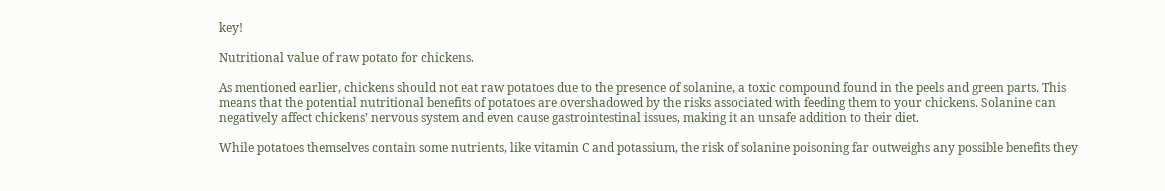key!

Nutritional value of raw potato for chickens.

As mentioned earlier, chickens should not eat raw potatoes due to the presence of solanine, a toxic compound found in the peels and green parts. This means that the potential nutritional benefits of potatoes are overshadowed by the risks associated with feeding them to your chickens. Solanine can negatively affect chickens’ nervous system and even cause gastrointestinal issues, making it an unsafe addition to their diet.

While potatoes themselves contain some nutrients, like vitamin C and potassium, the risk of solanine poisoning far outweighs any possible benefits they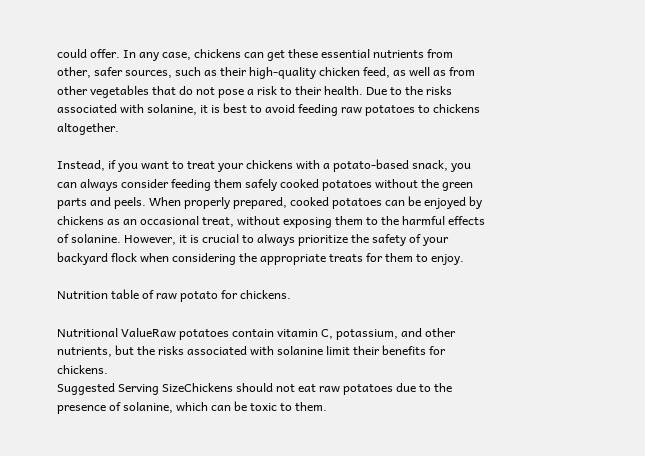could offer. In any case, chickens can get these essential nutrients from other, safer sources, such as their high-quality chicken feed, as well as from other vegetables that do not pose a risk to their health. Due to the risks associated with solanine, it is best to avoid feeding raw potatoes to chickens altogether.

Instead, if you want to treat your chickens with a potato-based snack, you can always consider feeding them safely cooked potatoes without the green parts and peels. When properly prepared, cooked potatoes can be enjoyed by chickens as an occasional treat, without exposing them to the harmful effects of solanine. However, it is crucial to always prioritize the safety of your backyard flock when considering the appropriate treats for them to enjoy.

Nutrition table of raw potato for chickens.

Nutritional ValueRaw potatoes contain vitamin C, potassium, and other nutrients, but the risks associated with solanine limit their benefits for chickens.
Suggested Serving SizeChickens should not eat raw potatoes due to the presence of solanine, which can be toxic to them.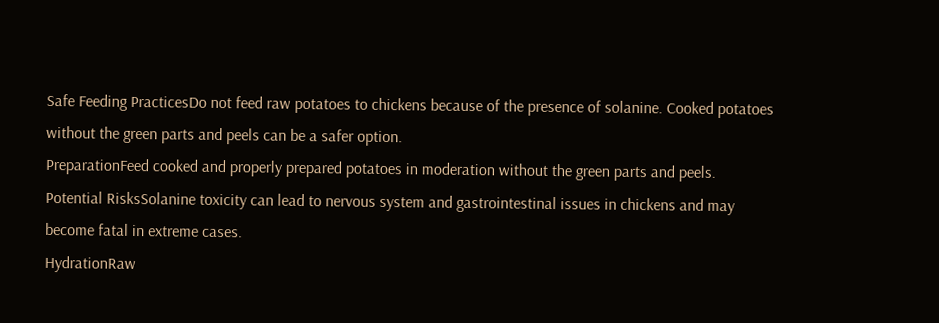Safe Feeding PracticesDo not feed raw potatoes to chickens because of the presence of solanine. Cooked potatoes without the green parts and peels can be a safer option.
PreparationFeed cooked and properly prepared potatoes in moderation without the green parts and peels.
Potential RisksSolanine toxicity can lead to nervous system and gastrointestinal issues in chickens and may become fatal in extreme cases.
HydrationRaw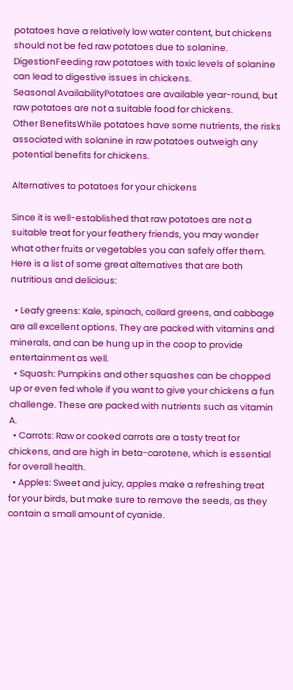potatoes have a relatively low water content, but chickens should not be fed raw potatoes due to solanine.
DigestionFeeding raw potatoes with toxic levels of solanine can lead to digestive issues in chickens.
Seasonal AvailabilityPotatoes are available year-round, but raw potatoes are not a suitable food for chickens.
Other BenefitsWhile potatoes have some nutrients, the risks associated with solanine in raw potatoes outweigh any potential benefits for chickens.

Alternatives to potatoes for your chickens

Since it is well-established that raw potatoes are not a suitable treat for your feathery friends, you may wonder what other fruits or vegetables you can safely offer them. Here is a list of some great alternatives that are both nutritious and delicious:

  • Leafy greens: Kale, spinach, collard greens, and cabbage are all excellent options. They are packed with vitamins and minerals, and can be hung up in the coop to provide entertainment as well.
  • Squash: Pumpkins and other squashes can be chopped up or even fed whole if you want to give your chickens a fun challenge. These are packed with nutrients such as vitamin A.
  • Carrots: Raw or cooked carrots are a tasty treat for chickens, and are high in beta-carotene, which is essential for overall health.
  • Apples: Sweet and juicy, apples make a refreshing treat for your birds, but make sure to remove the seeds, as they contain a small amount of cyanide.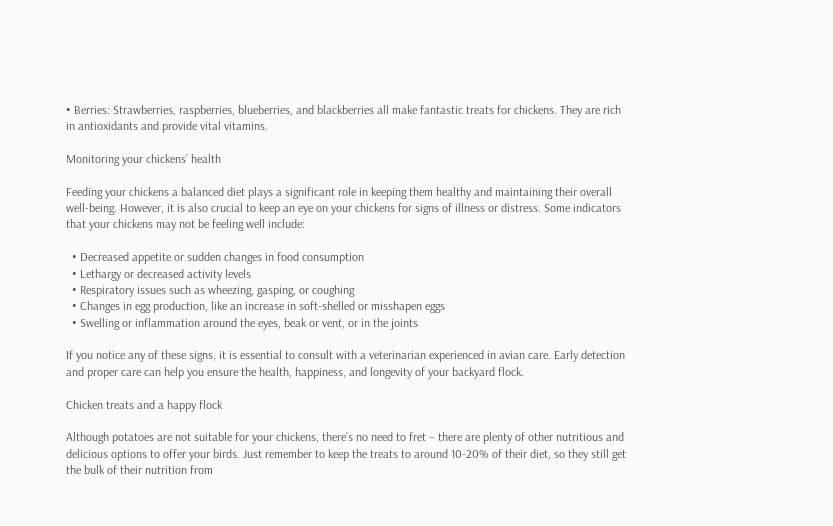• Berries: Strawberries, raspberries, blueberries, and blackberries all make fantastic treats for chickens. They are rich in antioxidants and provide vital vitamins.

Monitoring your chickens’ health

Feeding your chickens a balanced diet plays a significant role in keeping them healthy and maintaining their overall well-being. However, it is also crucial to keep an eye on your chickens for signs of illness or distress. Some indicators that your chickens may not be feeling well include:

  • Decreased appetite or sudden changes in food consumption
  • Lethargy or decreased activity levels
  • Respiratory issues such as wheezing, gasping, or coughing
  • Changes in egg production, like an increase in soft-shelled or misshapen eggs
  • Swelling or inflammation around the eyes, beak or vent, or in the joints

If you notice any of these signs, it is essential to consult with a veterinarian experienced in avian care. Early detection and proper care can help you ensure the health, happiness, and longevity of your backyard flock.

Chicken treats and a happy flock

Although potatoes are not suitable for your chickens, there’s no need to fret – there are plenty of other nutritious and delicious options to offer your birds. Just remember to keep the treats to around 10-20% of their diet, so they still get the bulk of their nutrition from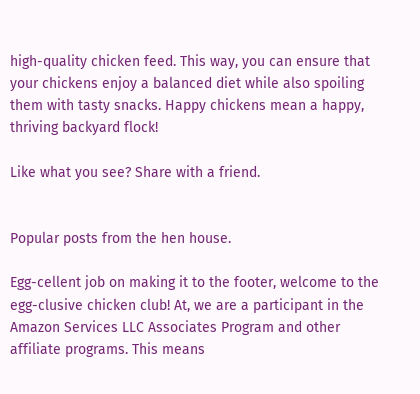high-quality chicken feed. This way, you can ensure that your chickens enjoy a balanced diet while also spoiling them with tasty snacks. Happy chickens mean a happy, thriving backyard flock!

Like what you see? Share with a friend.


Popular posts from the hen house.

Egg-cellent job on making it to the footer, welcome to the egg-clusive chicken club! At, we are a participant in the Amazon Services LLC Associates Program and other affiliate programs. This means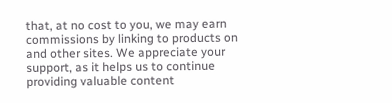that, at no cost to you, we may earn commissions by linking to products on and other sites. We appreciate your support, as it helps us to continue providing valuable content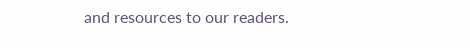and resources to our readers.